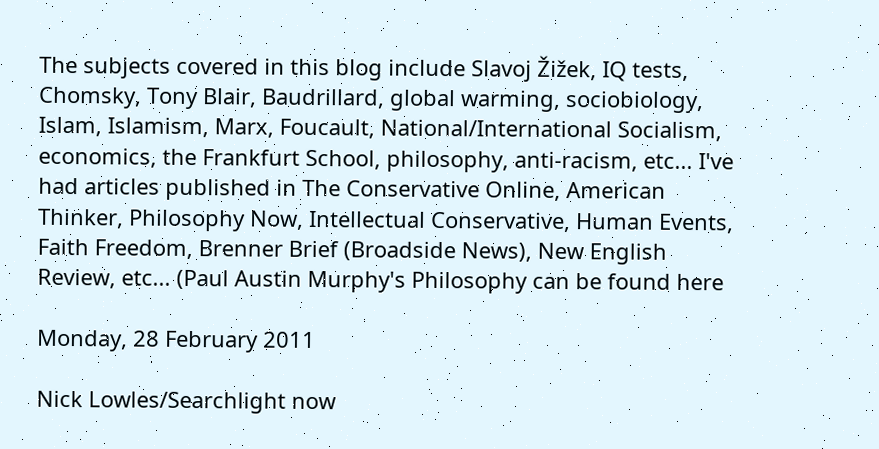The subjects covered in this blog include Slavoj Žižek, IQ tests, Chomsky, Tony Blair, Baudrillard, global warming, sociobiology, Islam, Islamism, Marx, Foucault, National/International Socialism, economics, the Frankfurt School, philosophy, anti-racism, etc... I've had articles published in The Conservative Online, American Thinker, Philosophy Now, Intellectual Conservative, Human Events, Faith Freedom, Brenner Brief (Broadside News), New English Review, etc... (Paul Austin Murphy's Philosophy can be found here

Monday, 28 February 2011

Nick Lowles/Searchlight now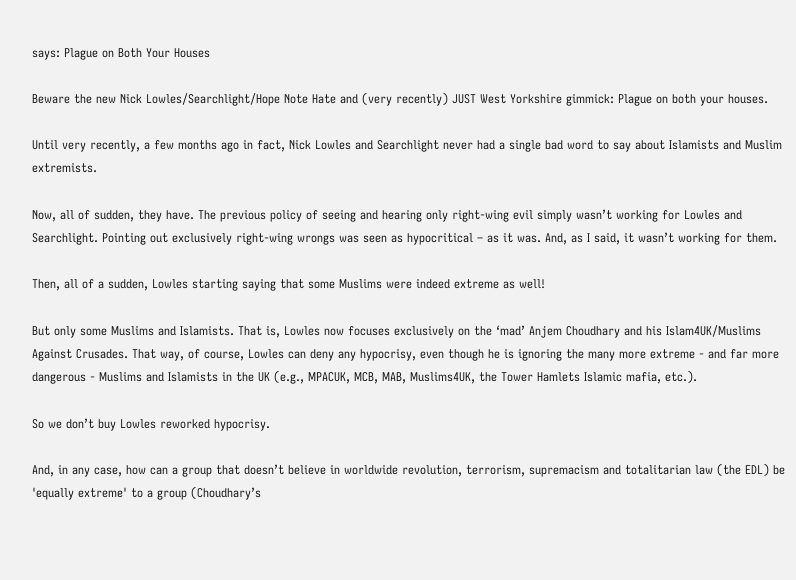says: Plague on Both Your Houses

Beware the new Nick Lowles/Searchlight/Hope Note Hate and (very recently) JUST West Yorkshire gimmick: Plague on both your houses.

Until very recently, a few months ago in fact, Nick Lowles and Searchlight never had a single bad word to say about Islamists and Muslim extremists.

Now, all of sudden, they have. The previous policy of seeing and hearing only right-wing evil simply wasn’t working for Lowles and Searchlight. Pointing out exclusively right-wing wrongs was seen as hypocritical – as it was. And, as I said, it wasn’t working for them.

Then, all of a sudden, Lowles starting saying that some Muslims were indeed extreme as well!

But only some Muslims and Islamists. That is, Lowles now focuses exclusively on the ‘mad’ Anjem Choudhary and his Islam4UK/Muslims Against Crusades. That way, of course, Lowles can deny any hypocrisy, even though he is ignoring the many more extreme - and far more dangerous - Muslims and Islamists in the UK (e.g., MPACUK, MCB, MAB, Muslims4UK, the Tower Hamlets Islamic mafia, etc.).

So we don’t buy Lowles reworked hypocrisy.

And, in any case, how can a group that doesn’t believe in worldwide revolution, terrorism, supremacism and totalitarian law (the EDL) be 'equally extreme' to a group (Choudhary’s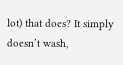lot) that does? It simply doesn’t wash,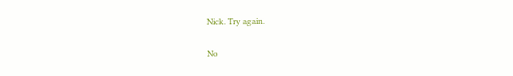Nick. Try again.

No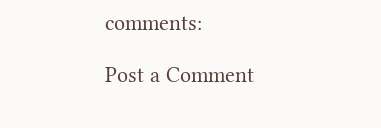comments:

Post a Comment